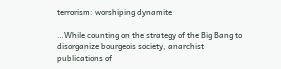terrorism: worshiping dynamite

…While counting on the strategy of the Big Bang to disorganize bourgeois society, anarchist publications of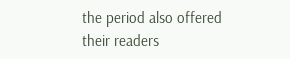the period also offered their readers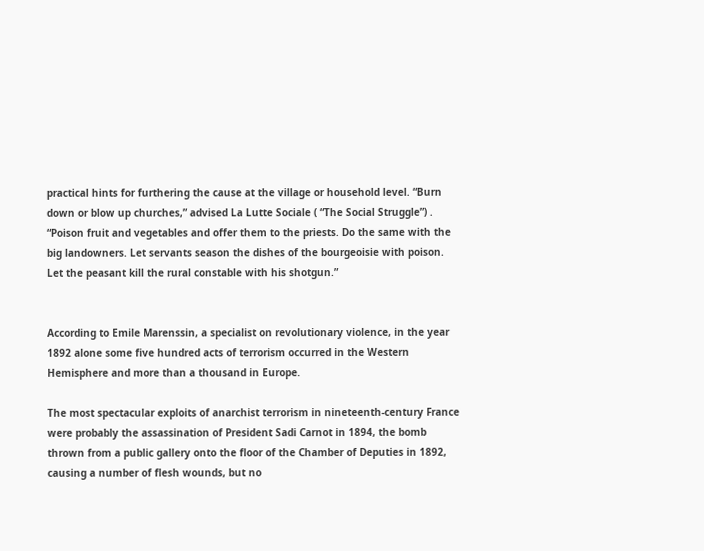practical hints for furthering the cause at the village or household level. “Burn down or blow up churches,” advised La Lutte Sociale ( “The Social Struggle”) . “Poison fruit and vegetables and offer them to the priests. Do the same with the big landowners. Let servants season the dishes of the bourgeoisie with poison. Let the peasant kill the rural constable with his shotgun.”


According to Emile Marenssin, a specialist on revolutionary violence, in the year 1892 alone some five hundred acts of terrorism occurred in the Western Hemisphere and more than a thousand in Europe.

The most spectacular exploits of anarchist terrorism in nineteenth-century France were probably the assassination of President Sadi Carnot in 1894, the bomb thrown from a public gallery onto the floor of the Chamber of Deputies in 1892, causing a number of flesh wounds, but no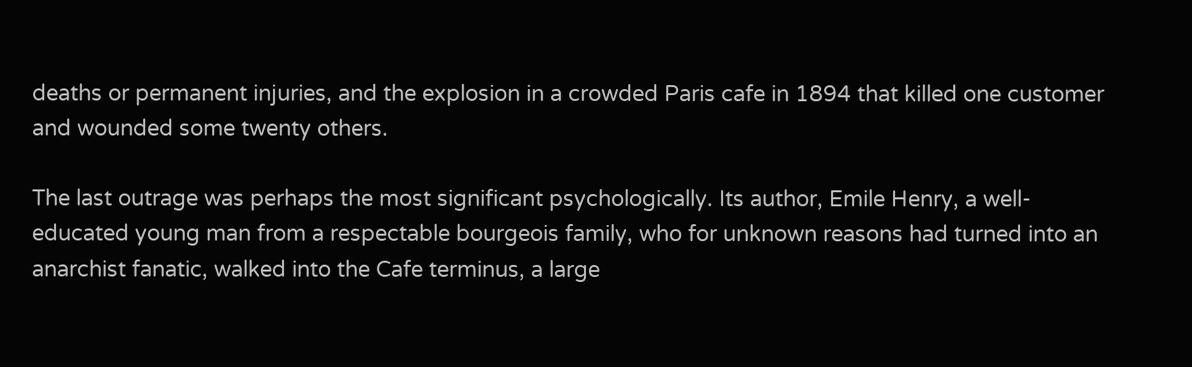deaths or permanent injuries, and the explosion in a crowded Paris cafe in 1894 that killed one customer and wounded some twenty others.

The last outrage was perhaps the most significant psychologically. Its author, Emile Henry, a well-educated young man from a respectable bourgeois family, who for unknown reasons had turned into an anarchist fanatic, walked into the Cafe terminus, a large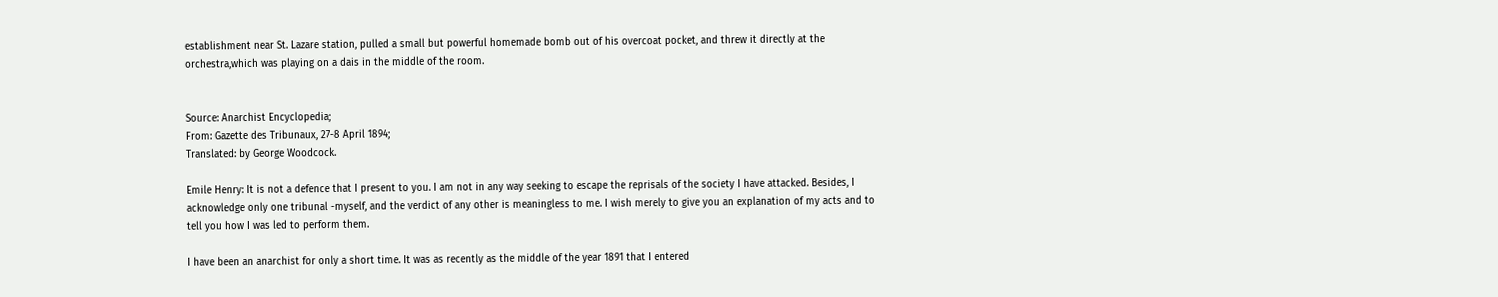establishment near St. Lazare station, pulled a small but powerful homemade bomb out of his overcoat pocket, and threw it directly at the orchestra,which was playing on a dais in the middle of the room.


Source: Anarchist Encyclopedia;
From: Gazette des Tribunaux, 27-8 April 1894;
Translated: by George Woodcock.

Emile Henry: It is not a defence that I present to you. I am not in any way seeking to escape the reprisals of the society I have attacked. Besides, I acknowledge only one tribunal -myself, and the verdict of any other is meaningless to me. I wish merely to give you an explanation of my acts and to tell you how I was led to perform them.

I have been an anarchist for only a short time. It was as recently as the middle of the year 1891 that I entered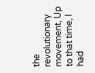the revolutionary movement, Up to that time, I had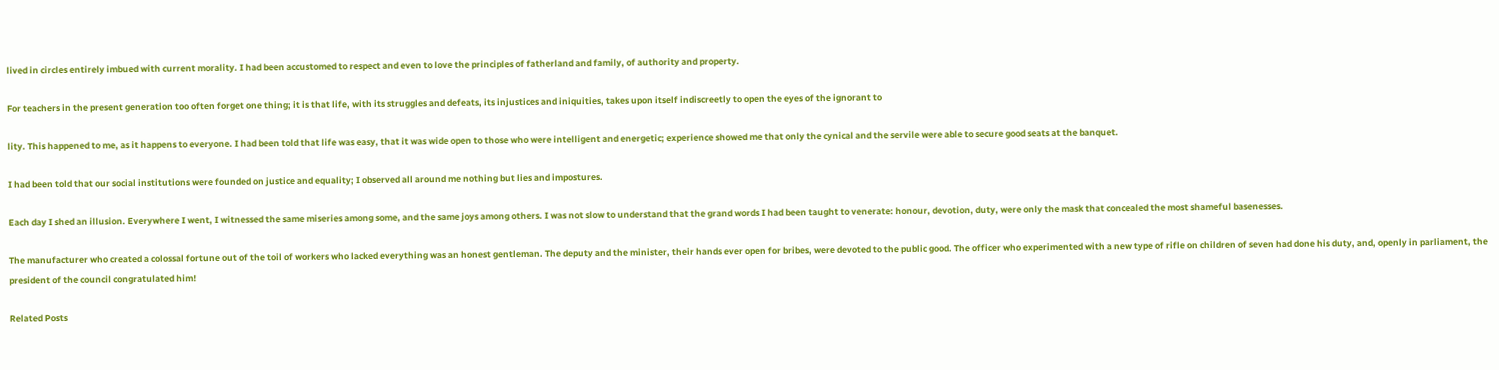lived in circles entirely imbued with current morality. I had been accustomed to respect and even to love the principles of fatherland and family, of authority and property.

For teachers in the present generation too often forget one thing; it is that life, with its struggles and defeats, its injustices and iniquities, takes upon itself indiscreetly to open the eyes of the ignorant to

lity. This happened to me, as it happens to everyone. I had been told that life was easy, that it was wide open to those who were intelligent and energetic; experience showed me that only the cynical and the servile were able to secure good seats at the banquet.

I had been told that our social institutions were founded on justice and equality; I observed all around me nothing but lies and impostures.

Each day I shed an illusion. Everywhere I went, I witnessed the same miseries among some, and the same joys among others. I was not slow to understand that the grand words I had been taught to venerate: honour, devotion, duty, were only the mask that concealed the most shameful basenesses.

The manufacturer who created a colossal fortune out of the toil of workers who lacked everything was an honest gentleman. The deputy and the minister, their hands ever open for bribes, were devoted to the public good. The officer who experimented with a new type of rifle on children of seven had done his duty, and, openly in parliament, the president of the council congratulated him!

Related Posts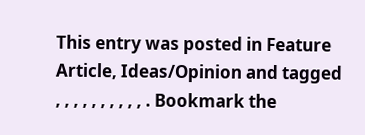This entry was posted in Feature Article, Ideas/Opinion and tagged , , , , , , , , , , . Bookmark the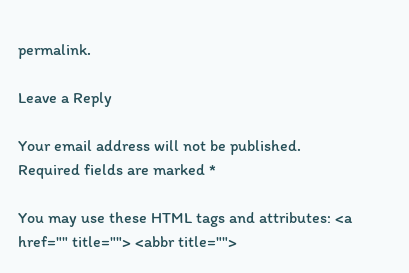permalink.

Leave a Reply

Your email address will not be published. Required fields are marked *

You may use these HTML tags and attributes: <a href="" title=""> <abbr title="">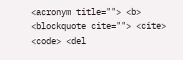<acronym title=""> <b> <blockquote cite=""> <cite> <code> <del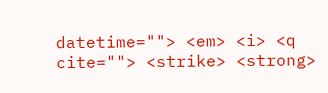datetime=""> <em> <i> <q cite=""> <strike> <strong>